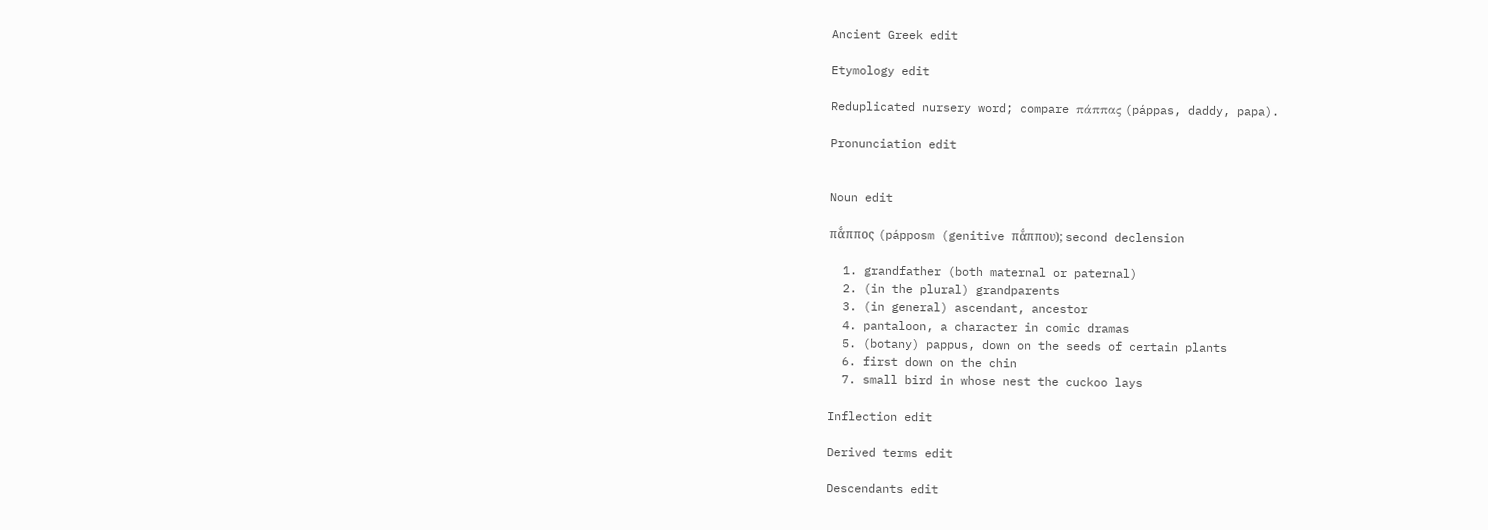Ancient Greek edit

Etymology edit

Reduplicated nursery word; compare πάππας (páppas, daddy, papa).

Pronunciation edit


Noun edit

πᾰ́ππος (pápposm (genitive πᾰ́ππου); second declension

  1. grandfather (both maternal or paternal)
  2. (in the plural) grandparents
  3. (in general) ascendant, ancestor
  4. pantaloon, a character in comic dramas
  5. (botany) pappus, down on the seeds of certain plants
  6. first down on the chin
  7. small bird in whose nest the cuckoo lays

Inflection edit

Derived terms edit

Descendants edit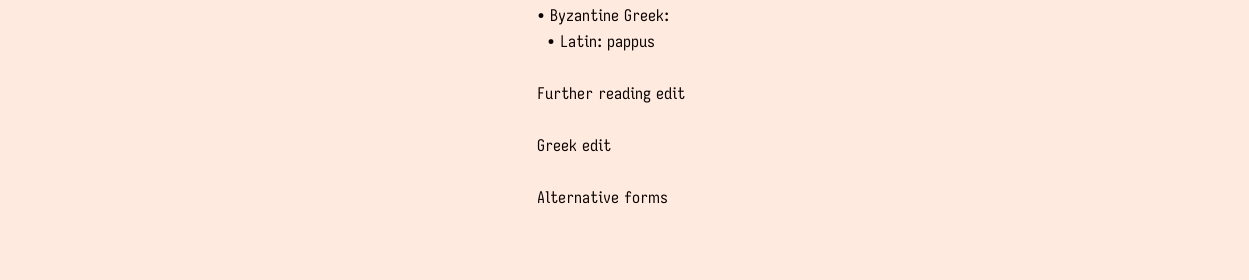• Byzantine Greek:
  • Latin: pappus

Further reading edit

Greek edit

Alternative forms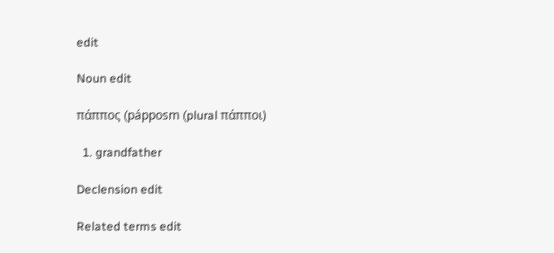edit

Noun edit

πάππος (pápposm (plural πάπποι)

  1. grandfather

Declension edit

Related terms edit